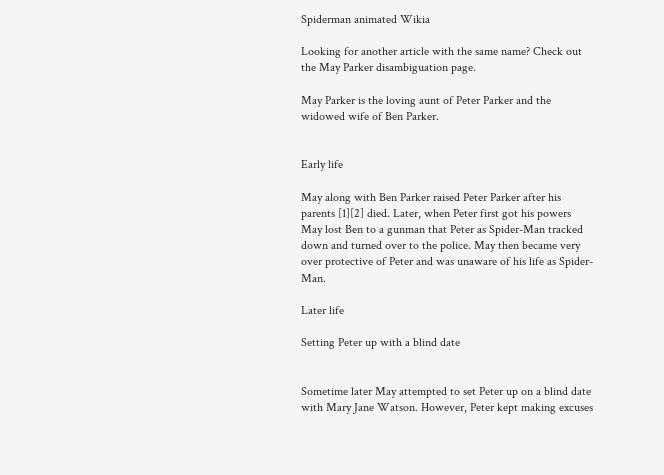Spiderman animated Wikia

Looking for another article with the same name? Check out the May Parker disambiguation page.

May Parker is the loving aunt of Peter Parker and the widowed wife of Ben Parker.


Early life

May along with Ben Parker raised Peter Parker after his parents [1][2] died. Later, when Peter first got his powers May lost Ben to a gunman that Peter as Spider-Man tracked down and turned over to the police. May then became very over protective of Peter and was unaware of his life as Spider-Man.

Later life

Setting Peter up with a blind date


Sometime later May attempted to set Peter up on a blind date with Mary Jane Watson. However, Peter kept making excuses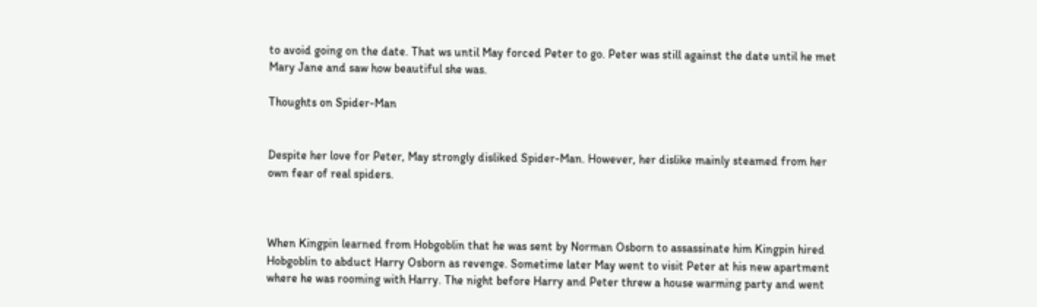to avoid going on the date. That ws until May forced Peter to go. Peter was still against the date until he met Mary Jane and saw how beautiful she was.

Thoughts on Spider-Man


Despite her love for Peter, May strongly disliked Spider-Man. However, her dislike mainly steamed from her own fear of real spiders.



When Kingpin learned from Hobgoblin that he was sent by Norman Osborn to assassinate him Kingpin hired Hobgoblin to abduct Harry Osborn as revenge. Sometime later May went to visit Peter at his new apartment where he was rooming with Harry. The night before Harry and Peter threw a house warming party and went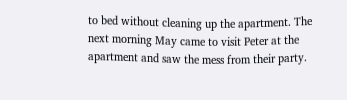to bed without cleaning up the apartment. The next morning May came to visit Peter at the apartment and saw the mess from their party.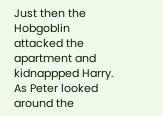Just then the Hobgoblin attacked the apartment and kidnappped Harry. As Peter looked around the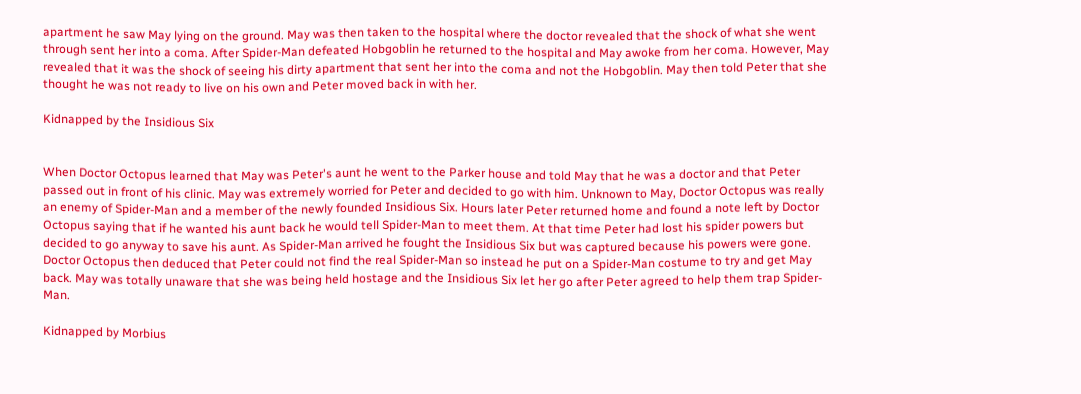apartment he saw May lying on the ground. May was then taken to the hospital where the doctor revealed that the shock of what she went through sent her into a coma. After Spider-Man defeated Hobgoblin he returned to the hospital and May awoke from her coma. However, May revealed that it was the shock of seeing his dirty apartment that sent her into the coma and not the Hobgoblin. May then told Peter that she thought he was not ready to live on his own and Peter moved back in with her.

Kidnapped by the Insidious Six


When Doctor Octopus learned that May was Peter's aunt he went to the Parker house and told May that he was a doctor and that Peter passed out in front of his clinic. May was extremely worried for Peter and decided to go with him. Unknown to May, Doctor Octopus was really an enemy of Spider-Man and a member of the newly founded Insidious Six. Hours later Peter returned home and found a note left by Doctor Octopus saying that if he wanted his aunt back he would tell Spider-Man to meet them. At that time Peter had lost his spider powers but decided to go anyway to save his aunt. As Spider-Man arrived he fought the Insidious Six but was captured because his powers were gone. Doctor Octopus then deduced that Peter could not find the real Spider-Man so instead he put on a Spider-Man costume to try and get May back. May was totally unaware that she was being held hostage and the Insidious Six let her go after Peter agreed to help them trap Spider-Man.

Kidnapped by Morbius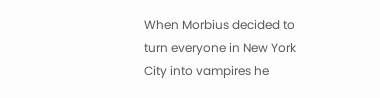When Morbius decided to turn everyone in New York City into vampires he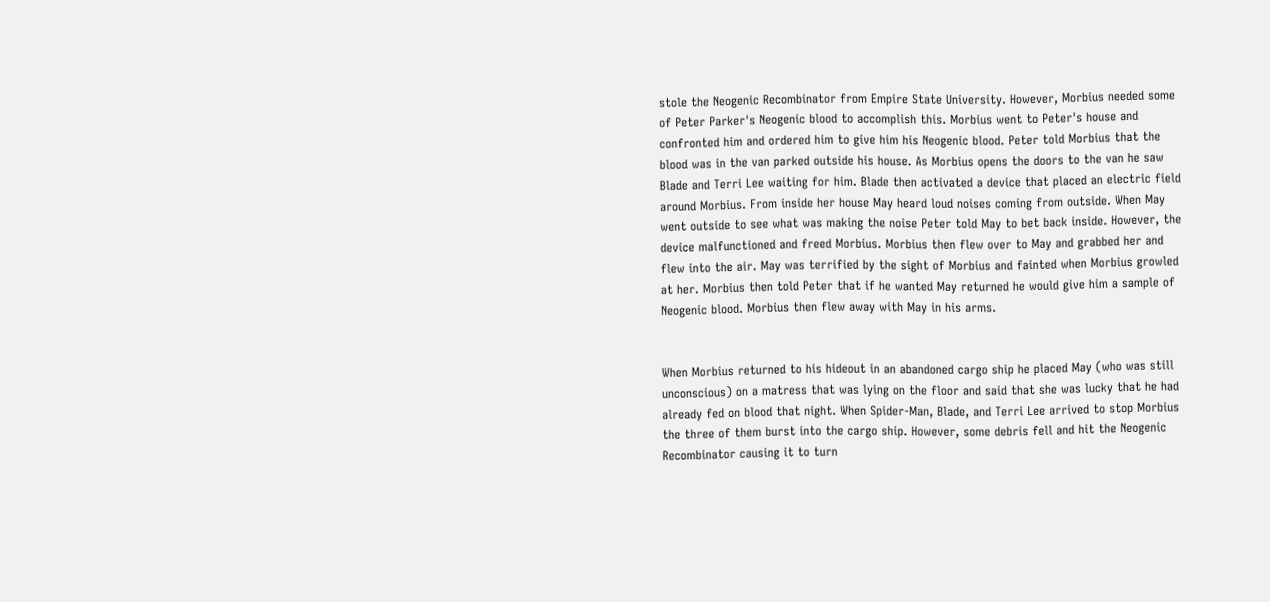stole the Neogenic Recombinator from Empire State University. However, Morbius needed some of Peter Parker's Neogenic blood to accomplish this. Morbius went to Peter's house and confronted him and ordered him to give him his Neogenic blood. Peter told Morbius that the blood was in the van parked outside his house. As Morbius opens the doors to the van he saw Blade and Terri Lee waiting for him. Blade then activated a device that placed an electric field around Morbius. From inside her house May heard loud noises coming from outside. When May went outside to see what was making the noise Peter told May to bet back inside. However, the device malfunctioned and freed Morbius. Morbius then flew over to May and grabbed her and flew into the air. May was terrified by the sight of Morbius and fainted when Morbius growled at her. Morbius then told Peter that if he wanted May returned he would give him a sample of Neogenic blood. Morbius then flew away with May in his arms.


When Morbius returned to his hideout in an abandoned cargo ship he placed May (who was still unconscious) on a matress that was lying on the floor and said that she was lucky that he had already fed on blood that night. When Spider-Man, Blade, and Terri Lee arrived to stop Morbius the three of them burst into the cargo ship. However, some debris fell and hit the Neogenic Recombinator causing it to turn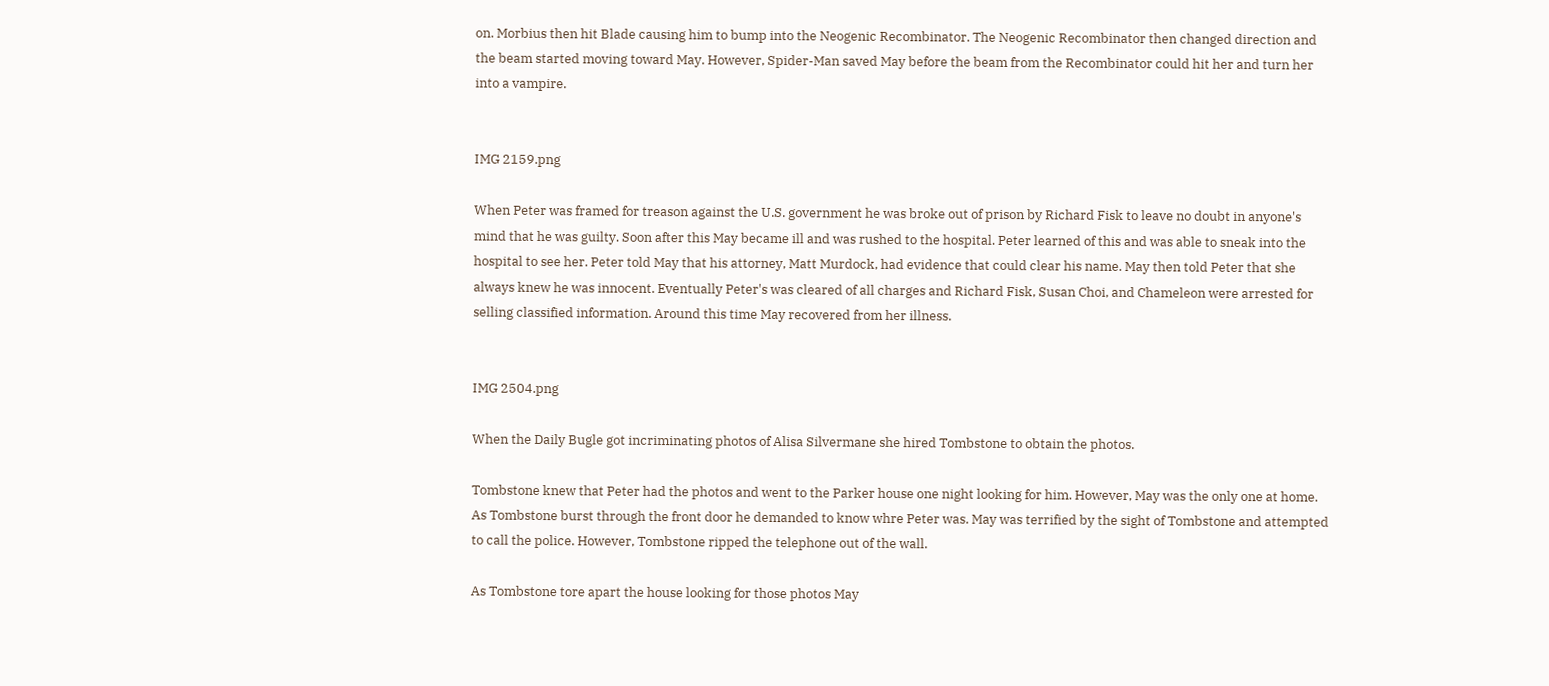on. Morbius then hit Blade causing him to bump into the Neogenic Recombinator. The Neogenic Recombinator then changed direction and the beam started moving toward May. However, Spider-Man saved May before the beam from the Recombinator could hit her and turn her into a vampire.


IMG 2159.png

When Peter was framed for treason against the U.S. government he was broke out of prison by Richard Fisk to leave no doubt in anyone's mind that he was guilty. Soon after this May became ill and was rushed to the hospital. Peter learned of this and was able to sneak into the hospital to see her. Peter told May that his attorney, Matt Murdock, had evidence that could clear his name. May then told Peter that she always knew he was innocent. Eventually Peter's was cleared of all charges and Richard Fisk, Susan Choi, and Chameleon were arrested for selling classified information. Around this time May recovered from her illness.


IMG 2504.png

When the Daily Bugle got incriminating photos of Alisa Silvermane she hired Tombstone to obtain the photos.

Tombstone knew that Peter had the photos and went to the Parker house one night looking for him. However, May was the only one at home. As Tombstone burst through the front door he demanded to know whre Peter was. May was terrified by the sight of Tombstone and attempted to call the police. However, Tombstone ripped the telephone out of the wall.

As Tombstone tore apart the house looking for those photos May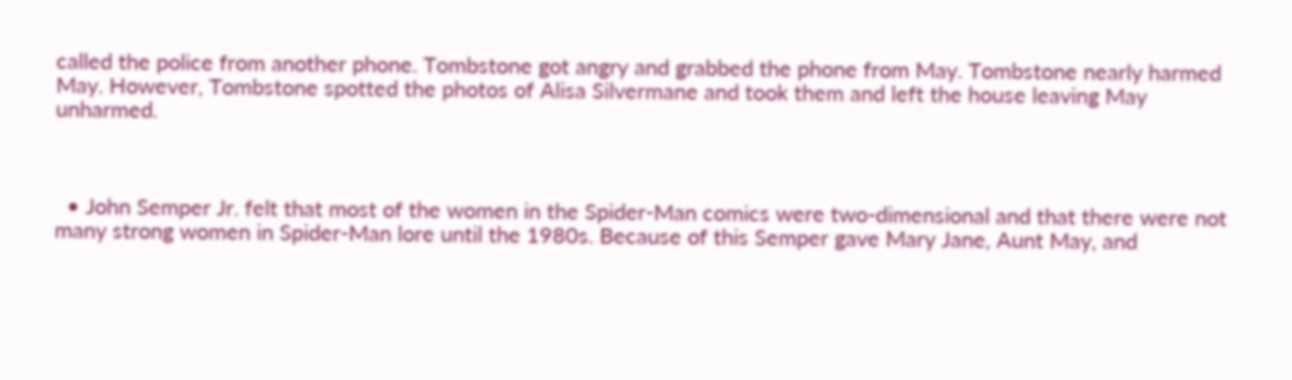called the police from another phone. Tombstone got angry and grabbed the phone from May. Tombstone nearly harmed May. However, Tombstone spotted the photos of Alisa Silvermane and took them and left the house leaving May unharmed.



  • John Semper Jr. felt that most of the women in the Spider-Man comics were two-dimensional and that there were not many strong women in Spider-Man lore until the 1980s. Because of this Semper gave Mary Jane, Aunt May, and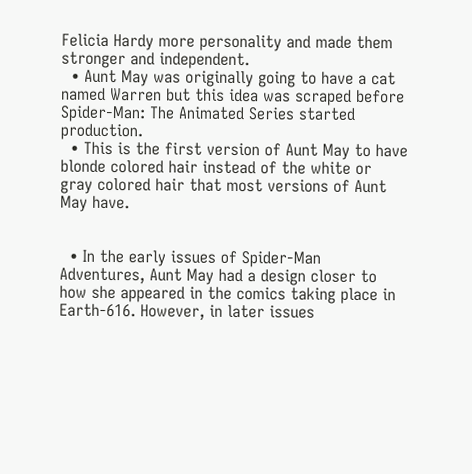Felicia Hardy more personality and made them stronger and independent.
  • Aunt May was originally going to have a cat named Warren but this idea was scraped before Spider-Man: The Animated Series started production.
  • This is the first version of Aunt May to have blonde colored hair instead of the white or gray colored hair that most versions of Aunt May have.


  • In the early issues of Spider-Man Adventures, Aunt May had a design closer to how she appeared in the comics taking place in Earth-616. However, in later issues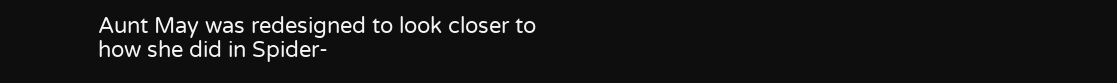Aunt May was redesigned to look closer to how she did in Spider-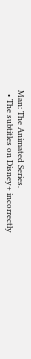Man: The Animated Series.
  • The subtitles on Disney+ incorrectly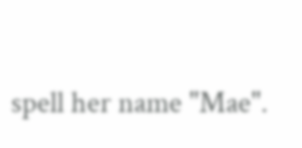spell her name "Mae".